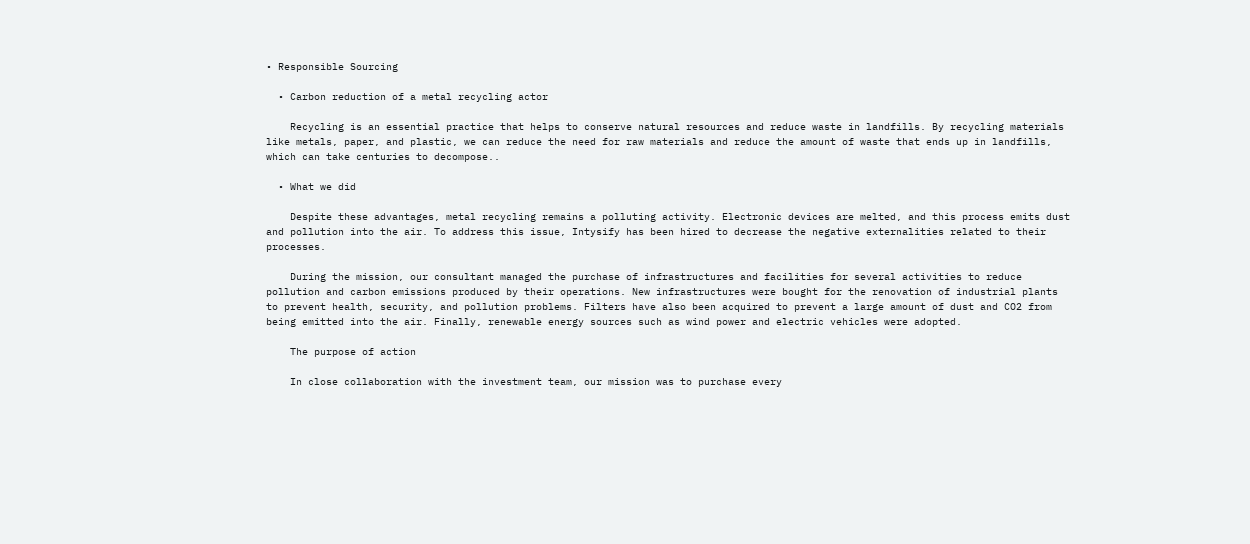• Responsible Sourcing

  • Carbon reduction of a metal recycling actor

    Recycling is an essential practice that helps to conserve natural resources and reduce waste in landfills. By recycling materials like metals, paper, and plastic, we can reduce the need for raw materials and reduce the amount of waste that ends up in landfills, which can take centuries to decompose..

  • What we did

    Despite these advantages, metal recycling remains a polluting activity. Electronic devices are melted, and this process emits dust and pollution into the air. To address this issue, Intysify has been hired to decrease the negative externalities related to their processes.

    During the mission, our consultant managed the purchase of infrastructures and facilities for several activities to reduce pollution and carbon emissions produced by their operations. New infrastructures were bought for the renovation of industrial plants to prevent health, security, and pollution problems. Filters have also been acquired to prevent a large amount of dust and CO2 from being emitted into the air. Finally, renewable energy sources such as wind power and electric vehicles were adopted.

    The purpose of action

    In close collaboration with the investment team, our mission was to purchase every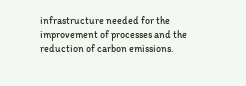infrastructure needed for the improvement of processes and the reduction of carbon emissions.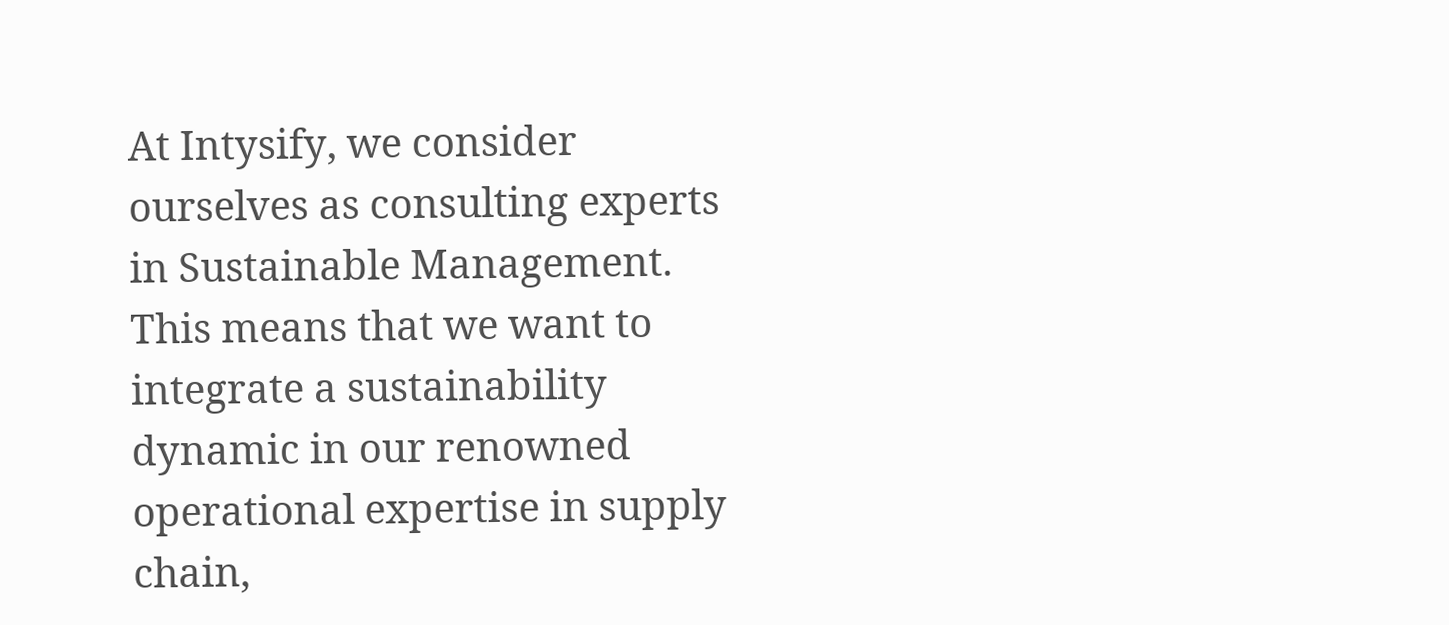At Intysify, we consider ourselves as consulting experts in Sustainable Management. This means that we want to integrate a sustainability dynamic in our renowned operational expertise in supply chain,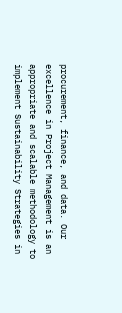procurement, finance, and data. Our excellence in Project Management is an appropriate and scalable methodology to implement Sustainability Strategies in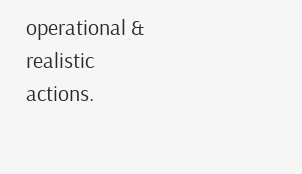operational & realistic actions.